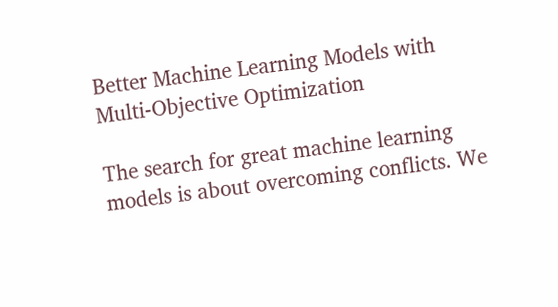Better Machine Learning Models with Multi-Objective Optimization

The search for great machine learning models is about overcoming conflicts. We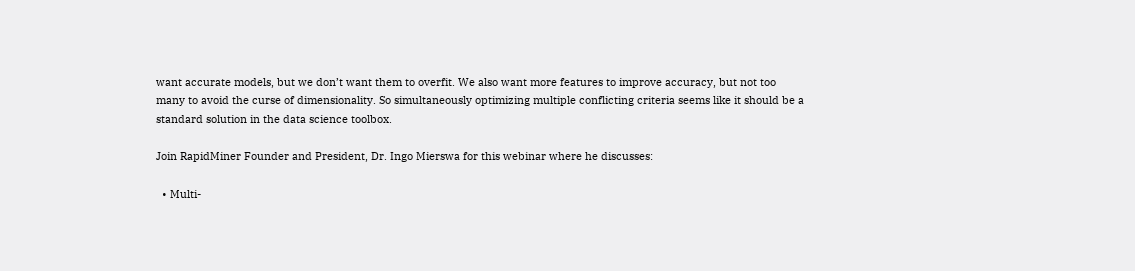want accurate models, but we don’t want them to overfit. We also want more features to improve accuracy, but not too many to avoid the curse of dimensionality. So simultaneously optimizing multiple conflicting criteria seems like it should be a standard solution in the data science toolbox.

Join RapidMiner Founder and President, Dr. Ingo Mierswa for this webinar where he discusses:

  • Multi-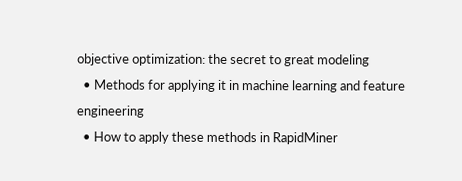objective optimization: the secret to great modeling
  • Methods for applying it in machine learning and feature engineering
  • How to apply these methods in RapidMiner